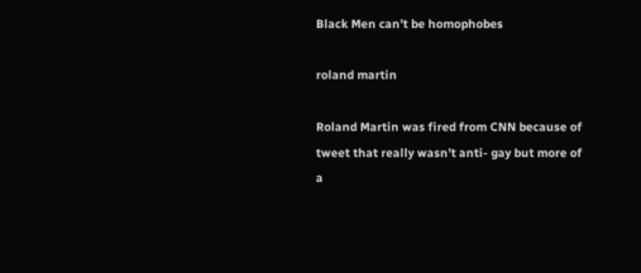Black Men can’t be homophobes

roland martin

Roland Martin was fired from CNN because of tweet that really wasn’t anti- gay but more of a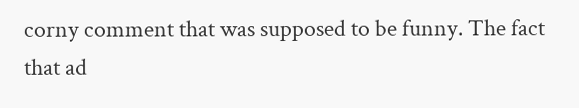corny comment that was supposed to be funny. The fact that ad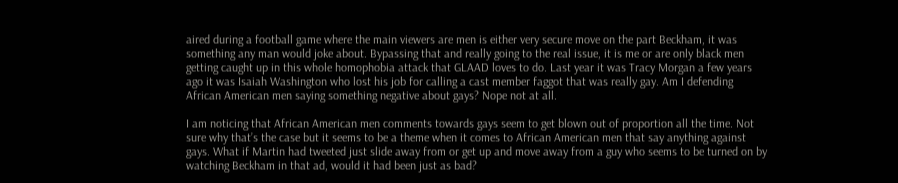aired during a football game where the main viewers are men is either very secure move on the part Beckham, it was something any man would joke about. Bypassing that and really going to the real issue, it is me or are only black men getting caught up in this whole homophobia attack that GLAAD loves to do. Last year it was Tracy Morgan a few years ago it was Isaiah Washington who lost his job for calling a cast member faggot that was really gay. Am I defending African American men saying something negative about gays? Nope not at all.

I am noticing that African American men comments towards gays seem to get blown out of proportion all the time. Not sure why that’s the case but it seems to be a theme when it comes to African American men that say anything against gays. What if Martin had tweeted just slide away from or get up and move away from a guy who seems to be turned on by watching Beckham in that ad, would it had been just as bad?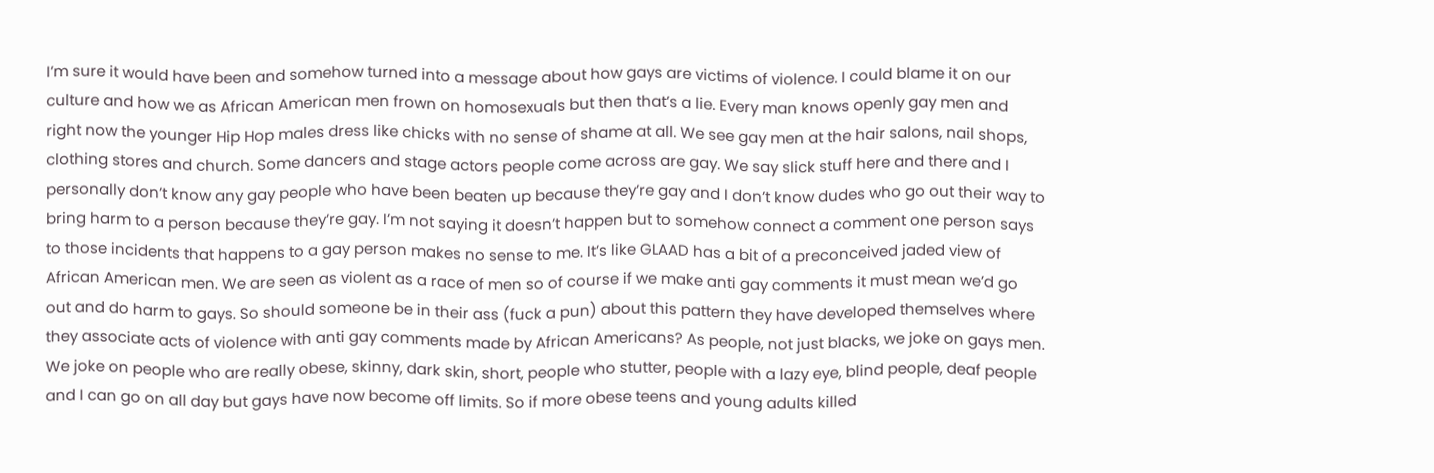I’m sure it would have been and somehow turned into a message about how gays are victims of violence. I could blame it on our culture and how we as African American men frown on homosexuals but then that’s a lie. Every man knows openly gay men and right now the younger Hip Hop males dress like chicks with no sense of shame at all. We see gay men at the hair salons, nail shops, clothing stores and church. Some dancers and stage actors people come across are gay. We say slick stuff here and there and I personally don’t know any gay people who have been beaten up because they’re gay and I don’t know dudes who go out their way to bring harm to a person because they’re gay. I’m not saying it doesn’t happen but to somehow connect a comment one person says to those incidents that happens to a gay person makes no sense to me. It’s like GLAAD has a bit of a preconceived jaded view of African American men. We are seen as violent as a race of men so of course if we make anti gay comments it must mean we’d go out and do harm to gays. So should someone be in their ass (fuck a pun) about this pattern they have developed themselves where they associate acts of violence with anti gay comments made by African Americans? As people, not just blacks, we joke on gays men. We joke on people who are really obese, skinny, dark skin, short, people who stutter, people with a lazy eye, blind people, deaf people and I can go on all day but gays have now become off limits. So if more obese teens and young adults killed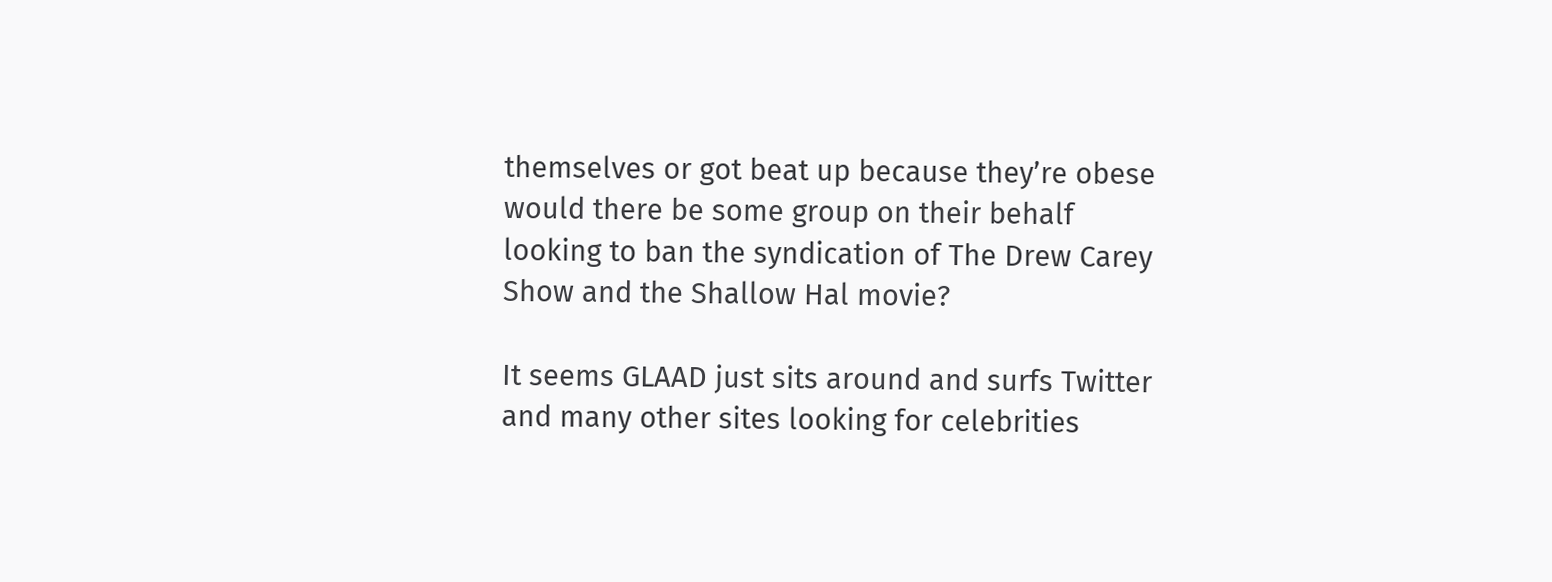themselves or got beat up because they’re obese would there be some group on their behalf looking to ban the syndication of The Drew Carey Show and the Shallow Hal movie?

It seems GLAAD just sits around and surfs Twitter and many other sites looking for celebrities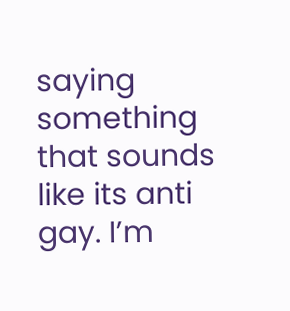saying something that sounds like its anti gay. I’m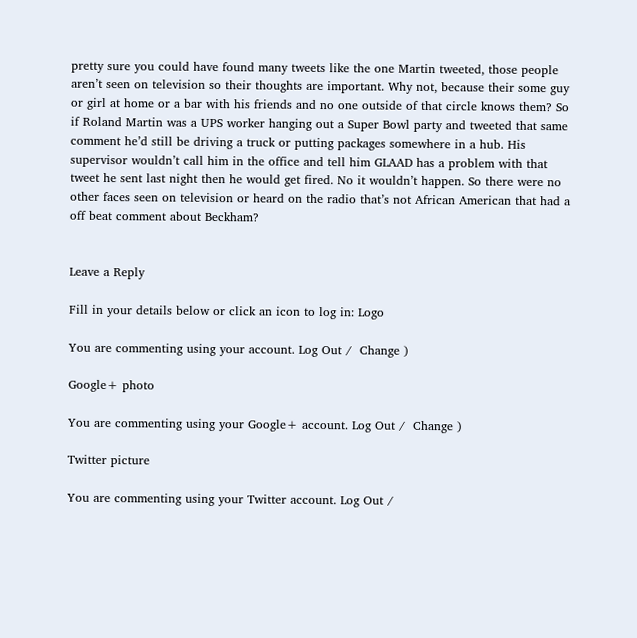pretty sure you could have found many tweets like the one Martin tweeted, those people aren’t seen on television so their thoughts are important. Why not, because their some guy or girl at home or a bar with his friends and no one outside of that circle knows them? So if Roland Martin was a UPS worker hanging out a Super Bowl party and tweeted that same comment he’d still be driving a truck or putting packages somewhere in a hub. His supervisor wouldn’t call him in the office and tell him GLAAD has a problem with that tweet he sent last night then he would get fired. No it wouldn’t happen. So there were no other faces seen on television or heard on the radio that’s not African American that had a off beat comment about Beckham?


Leave a Reply

Fill in your details below or click an icon to log in: Logo

You are commenting using your account. Log Out /  Change )

Google+ photo

You are commenting using your Google+ account. Log Out /  Change )

Twitter picture

You are commenting using your Twitter account. Log Out /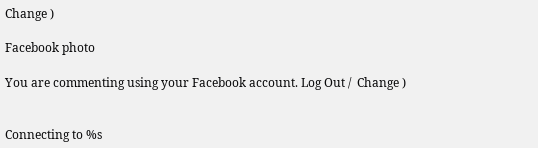Change )

Facebook photo

You are commenting using your Facebook account. Log Out /  Change )


Connecting to %s